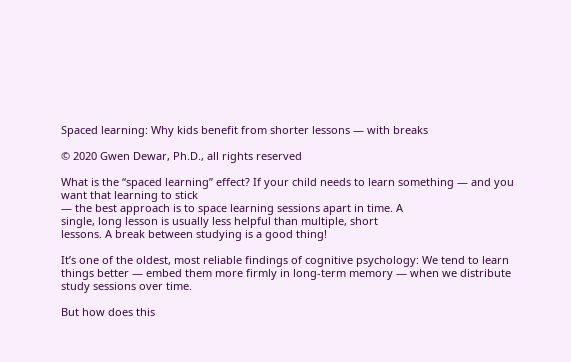Spaced learning: Why kids benefit from shorter lessons — with breaks

© 2020 Gwen Dewar, Ph.D., all rights reserved

What is the “spaced learning” effect? If your child needs to learn something — and you want that learning to stick
— the best approach is to space learning sessions apart in time. A
single, long lesson is usually less helpful than multiple, short
lessons. A break between studying is a good thing!

It’s one of the oldest, most reliable findings of cognitive psychology: We tend to learn things better — embed them more firmly in long-term memory — when we distribute study sessions over time.

But how does this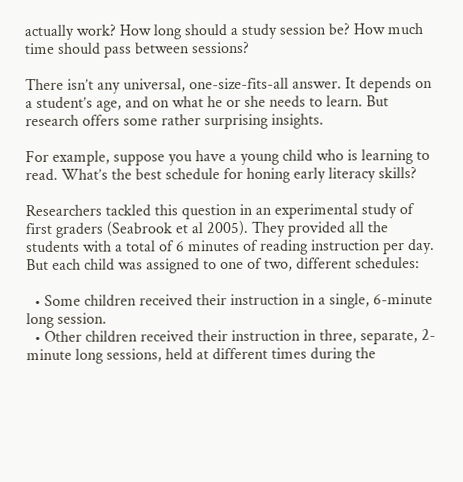actually work? How long should a study session be? How much time should pass between sessions?

There isn’t any universal, one-size-fits-all answer. It depends on a student’s age, and on what he or she needs to learn. But research offers some rather surprising insights.

For example, suppose you have a young child who is learning to read. What’s the best schedule for honing early literacy skills?

Researchers tackled this question in an experimental study of first graders (Seabrook et al 2005). They provided all the students with a total of 6 minutes of reading instruction per day. But each child was assigned to one of two, different schedules:

  • Some children received their instruction in a single, 6-minute long session.
  • Other children received their instruction in three, separate, 2-minute long sessions, held at different times during the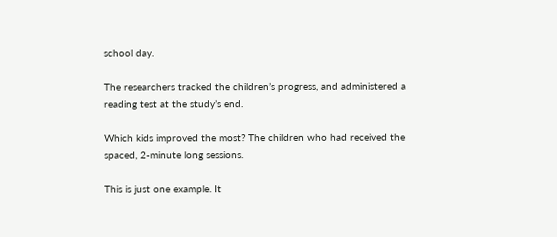school day.

The researchers tracked the children’s progress, and administered a reading test at the study’s end.

Which kids improved the most? The children who had received the spaced, 2-minute long sessions.

This is just one example. It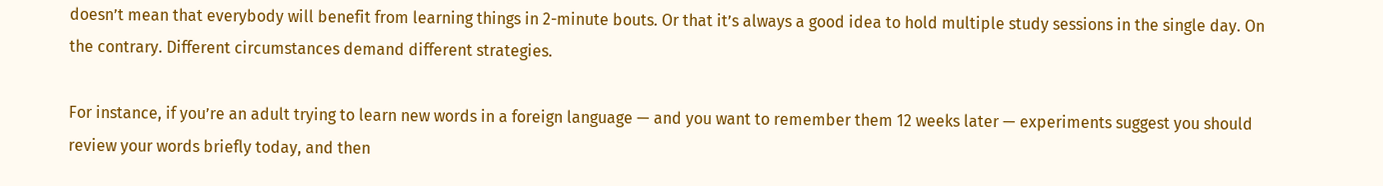doesn’t mean that everybody will benefit from learning things in 2-minute bouts. Or that it’s always a good idea to hold multiple study sessions in the single day. On the contrary. Different circumstances demand different strategies.

For instance, if you’re an adult trying to learn new words in a foreign language — and you want to remember them 12 weeks later — experiments suggest you should review your words briefly today, and then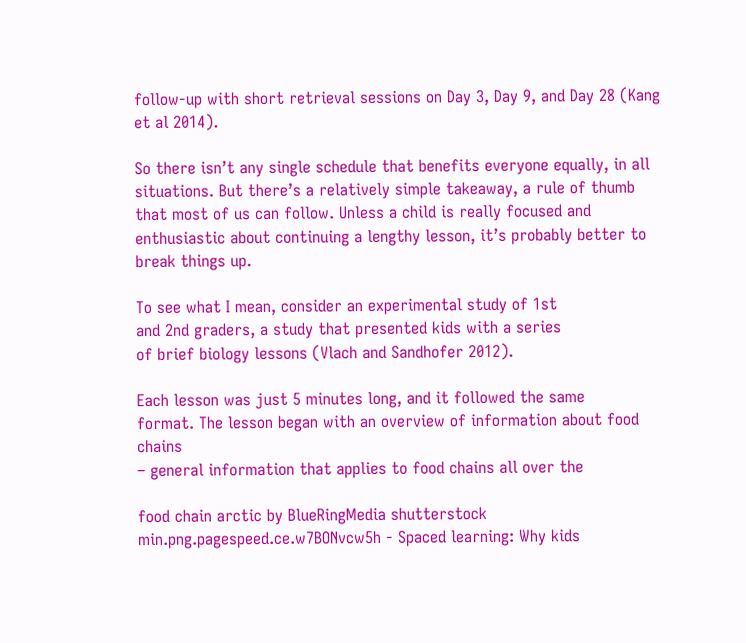follow-up with short retrieval sessions on Day 3, Day 9, and Day 28 (Kang et al 2014).

So there isn’t any single schedule that benefits everyone equally, in all situations. But there’s a relatively simple takeaway, a rule of thumb that most of us can follow. Unless a child is really focused and enthusiastic about continuing a lengthy lesson, it’s probably better to break things up.

To see what I mean, consider an experimental study of 1st
and 2nd graders, a study that presented kids with a series
of brief biology lessons (Vlach and Sandhofer 2012).

Each lesson was just 5 minutes long, and it followed the same
format. The lesson began with an overview of information about food chains
– general information that applies to food chains all over the

food chain arctic by BlueRingMedia shutterstock min.png.pagespeed.ce.w7BONvcw5h - Spaced learning: Why kids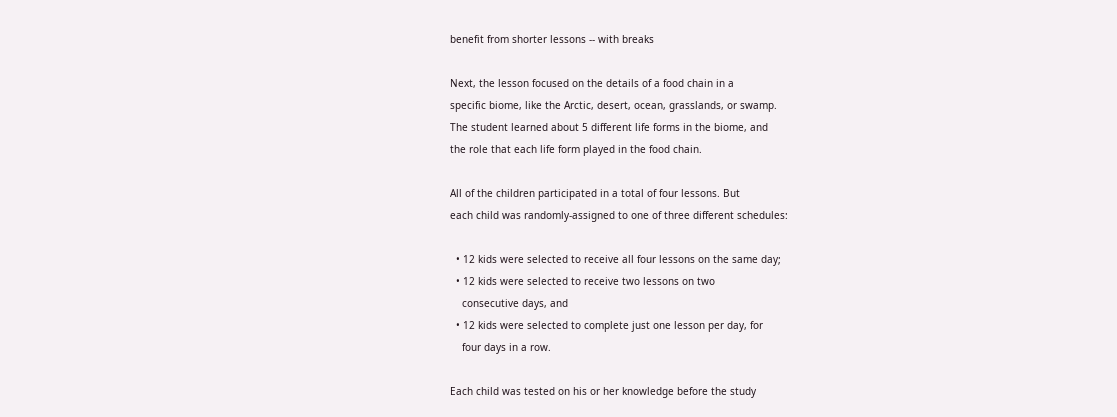benefit from shorter lessons -- with breaks

Next, the lesson focused on the details of a food chain in a
specific biome, like the Arctic, desert, ocean, grasslands, or swamp.
The student learned about 5 different life forms in the biome, and
the role that each life form played in the food chain.

All of the children participated in a total of four lessons. But
each child was randomly-assigned to one of three different schedules:

  • 12 kids were selected to receive all four lessons on the same day;
  • 12 kids were selected to receive two lessons on two
    consecutive days, and
  • 12 kids were selected to complete just one lesson per day, for
    four days in a row.

Each child was tested on his or her knowledge before the study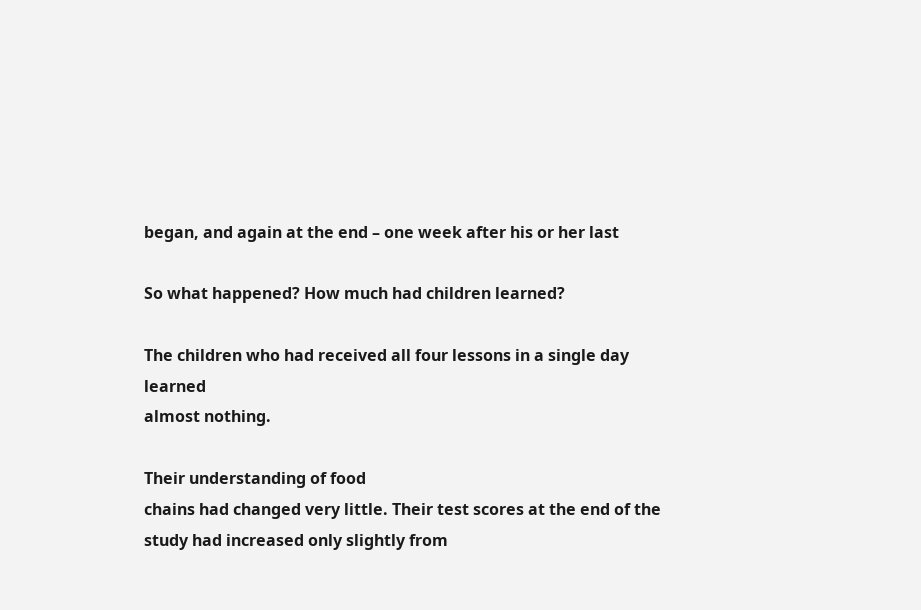began, and again at the end – one week after his or her last

So what happened? How much had children learned?

The children who had received all four lessons in a single day learned
almost nothing.

Their understanding of food
chains had changed very little. Their test scores at the end of the
study had increased only slightly from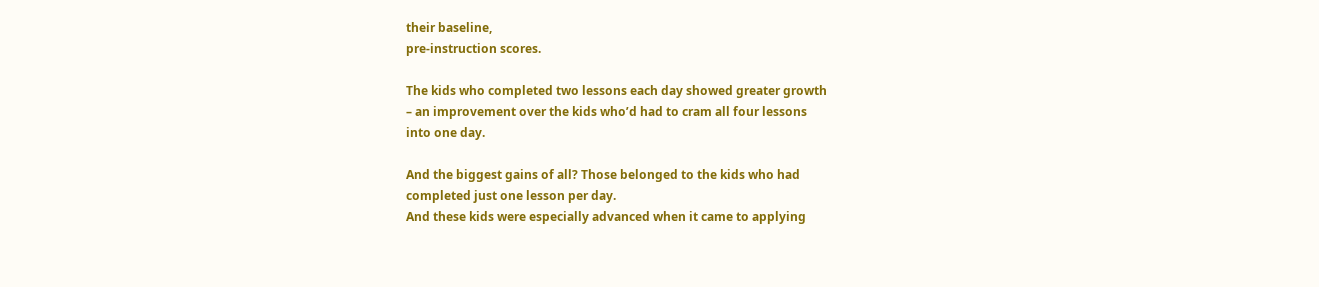their baseline,
pre-instruction scores.

The kids who completed two lessons each day showed greater growth
– an improvement over the kids who’d had to cram all four lessons
into one day.

And the biggest gains of all? Those belonged to the kids who had
completed just one lesson per day.
And these kids were especially advanced when it came to applying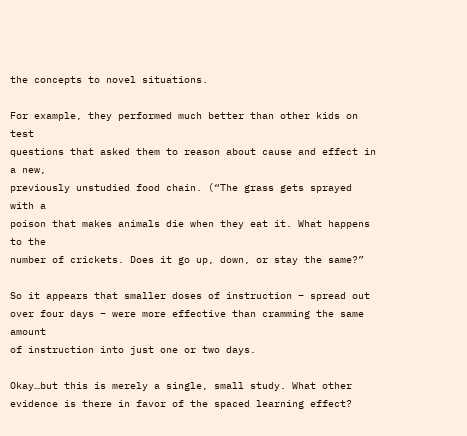the concepts to novel situations.

For example, they performed much better than other kids on test
questions that asked them to reason about cause and effect in a new,
previously unstudied food chain. (“The grass gets sprayed with a
poison that makes animals die when they eat it. What happens to the
number of crickets. Does it go up, down, or stay the same?”

So it appears that smaller doses of instruction – spread out
over four days – were more effective than cramming the same amount
of instruction into just one or two days.

Okay…but this is merely a single, small study. What other evidence is there in favor of the spaced learning effect?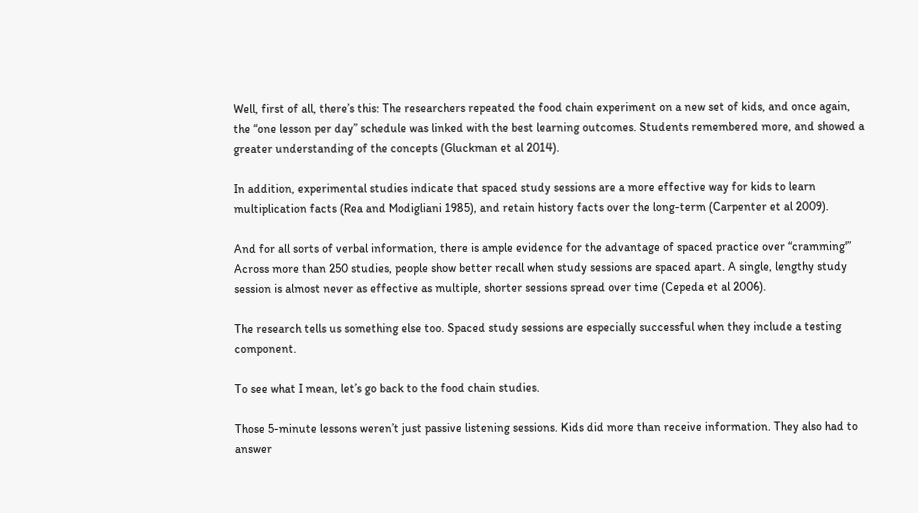Well, first of all, there’s this: The researchers repeated the food chain experiment on a new set of kids, and once again, the “one lesson per day” schedule was linked with the best learning outcomes. Students remembered more, and showed a greater understanding of the concepts (Gluckman et al 2014).

In addition, experimental studies indicate that spaced study sessions are a more effective way for kids to learn multiplication facts (Rea and Modigliani 1985), and retain history facts over the long-term (Carpenter et al 2009).

And for all sorts of verbal information, there is ample evidence for the advantage of spaced practice over “cramming'” Across more than 250 studies, people show better recall when study sessions are spaced apart. A single, lengthy study session is almost never as effective as multiple, shorter sessions spread over time (Cepeda et al 2006).

The research tells us something else too. Spaced study sessions are especially successful when they include a testing component.

To see what I mean, let’s go back to the food chain studies.

Those 5-minute lessons weren’t just passive listening sessions. Kids did more than receive information. They also had to answer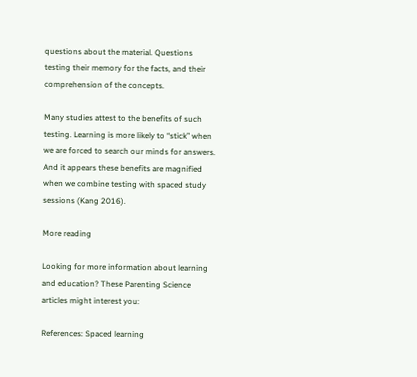questions about the material. Questions testing their memory for the facts, and their comprehension of the concepts.

Many studies attest to the benefits of such testing. Learning is more likely to “stick” when we are forced to search our minds for answers. And it appears these benefits are magnified when we combine testing with spaced study sessions (Kang 2016).

More reading

Looking for more information about learning and education? These Parenting Science articles might interest you:

References: Spaced learning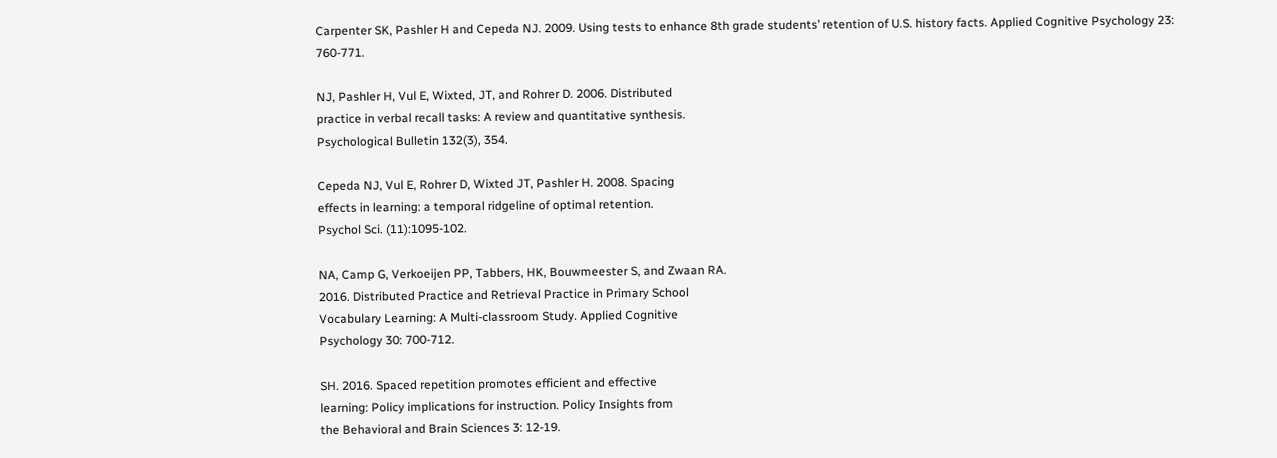Carpenter SK, Pashler H and Cepeda NJ. 2009. Using tests to enhance 8th grade students’ retention of U.S. history facts. Applied Cognitive Psychology 23: 760-771.

NJ, Pashler H, Vul E, Wixted, JT, and Rohrer D. 2006. Distributed
practice in verbal recall tasks: A review and quantitative synthesis.
Psychological Bulletin 132(3), 354.

Cepeda NJ, Vul E, Rohrer D, Wixted JT, Pashler H. 2008. Spacing
effects in learning: a temporal ridgeline of optimal retention.
Psychol Sci. (11):1095-102.

NA, Camp G, Verkoeijen PP, Tabbers, HK, Bouwmeester S, and Zwaan RA.
2016. Distributed Practice and Retrieval Practice in Primary School
Vocabulary Learning: A Multi‐classroom Study. Applied Cognitive
Psychology 30: 700-712.

SH. 2016. Spaced repetition promotes efficient and effective
learning: Policy implications for instruction. Policy Insights from
the Behavioral and Brain Sciences 3: 12-19.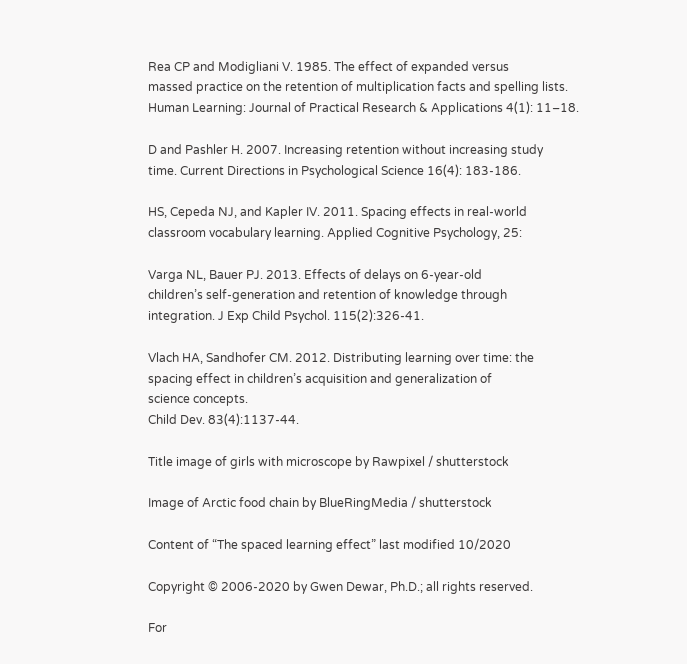Rea CP and Modigliani V. 1985. The effect of expanded versus
massed practice on the retention of multiplication facts and spelling lists.
Human Learning: Journal of Practical Research & Applications 4(1): 11–18.

D and Pashler H. 2007. Increasing retention without increasing study
time. Current Directions in Psychological Science 16(4): 183-186.

HS, Cepeda NJ, and Kapler IV. 2011. Spacing effects in real-world
classroom vocabulary learning. Applied Cognitive Psychology, 25:

Varga NL, Bauer PJ. 2013. Effects of delays on 6-year-old
children’s self-generation and retention of knowledge through
integration. J Exp Child Psychol. 115(2):326-41.

Vlach HA, Sandhofer CM. 2012. Distributing learning over time: the
spacing effect in children’s acquisition and generalization of
science concepts.
Child Dev. 83(4):1137-44.

Title image of girls with microscope by Rawpixel / shutterstock

Image of Arctic food chain by BlueRingMedia / shutterstock

Content of “The spaced learning effect” last modified 10/2020

Copyright © 2006-2020 by Gwen Dewar, Ph.D.; all rights reserved.

For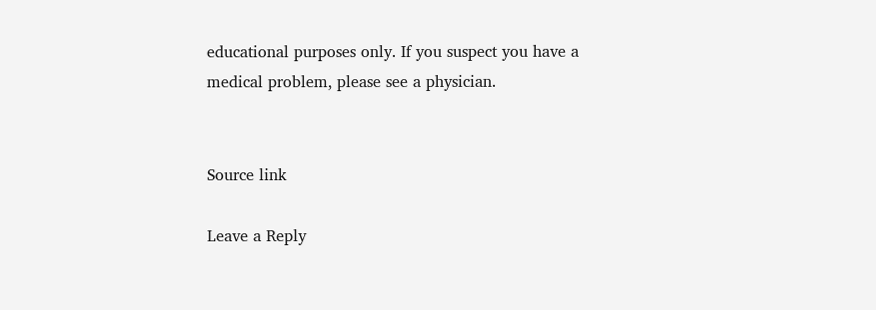educational purposes only. If you suspect you have a medical problem, please see a physician.


Source link

Leave a Reply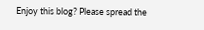Enjoy this blog? Please spread the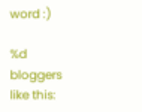word :)

%d bloggers like this: